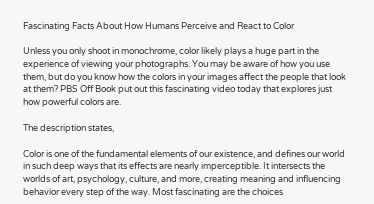Fascinating Facts About How Humans Perceive and React to Color

Unless you only shoot in monochrome, color likely plays a huge part in the experience of viewing your photographs. You may be aware of how you use them, but do you know how the colors in your images affect the people that look at them? PBS Off Book put out this fascinating video today that explores just how powerful colors are.

The description states,

Color is one of the fundamental elements of our existence, and defines our world in such deep ways that its effects are nearly imperceptible. It intersects the worlds of art, psychology, culture, and more, creating meaning and influencing behavior every step of the way. Most fascinating are the choices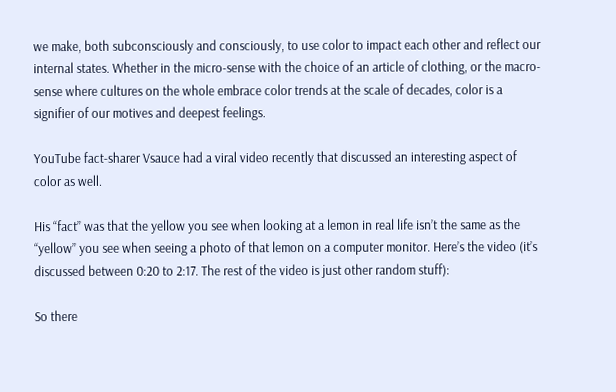we make, both subconsciously and consciously, to use color to impact each other and reflect our internal states. Whether in the micro-sense with the choice of an article of clothing, or the macro-sense where cultures on the whole embrace color trends at the scale of decades, color is a signifier of our motives and deepest feelings.

YouTube fact-sharer Vsauce had a viral video recently that discussed an interesting aspect of color as well.

His “fact” was that the yellow you see when looking at a lemon in real life isn’t the same as the “yellow” you see when seeing a photo of that lemon on a computer monitor. Here’s the video (it’s discussed between 0:20 to 2:17. The rest of the video is just other random stuff):

So there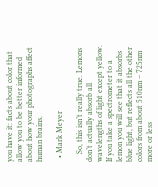you have it: facts about color that allow you to be better informed about how your photographs affect human brains.

  • Mark Meyer

    So, this isn’t really true. Lemons don’t actually absorb all wavelengths of light except yellow. If you take a spectrometer to a lemon you will see that it absorbs blue light, but reflects all the other colors from about 510nm – 725nm more or less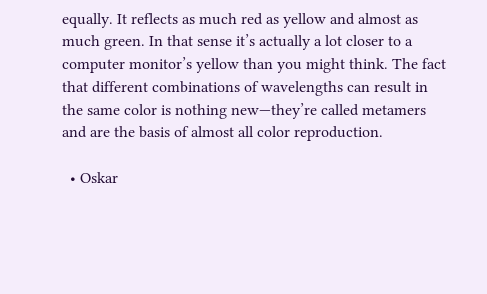equally. It reflects as much red as yellow and almost as much green. In that sense it’s actually a lot closer to a computer monitor’s yellow than you might think. The fact that different combinations of wavelengths can result in the same color is nothing new—they’re called metamers and are the basis of almost all color reproduction.

  • Oskar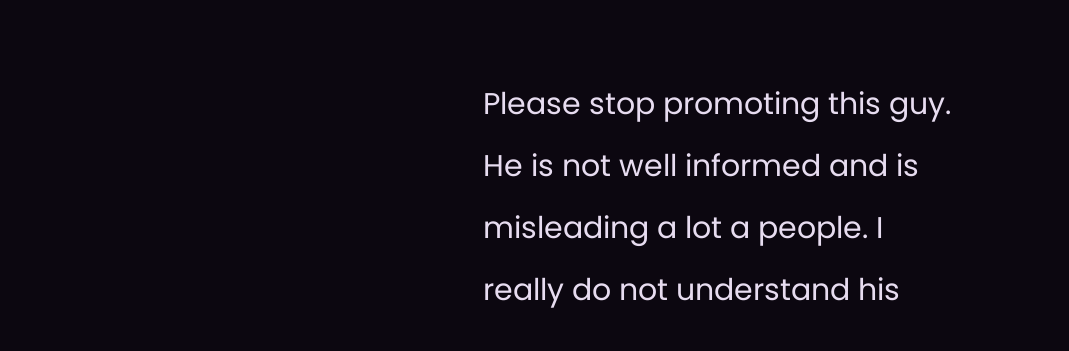Please stop promoting this guy. He is not well informed and is misleading a lot a people. I really do not understand his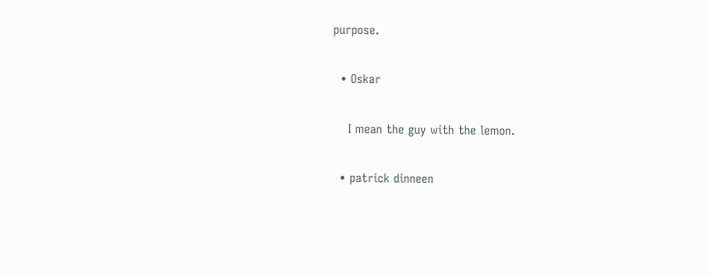purpose.

  • Oskar

    I mean the guy with the lemon.

  • patrick dinneen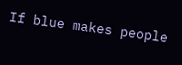If blue makes people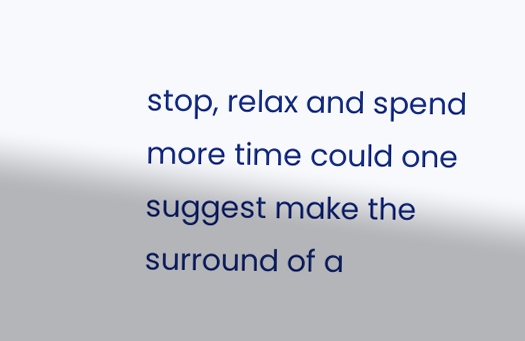stop, relax and spend more time could one suggest make the surround of a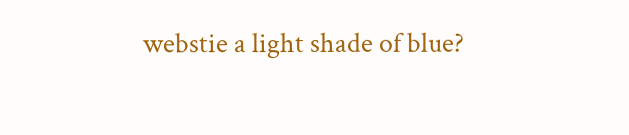webstie a light shade of blue?